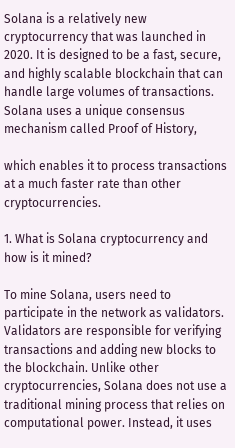Solana is a relatively new cryptocurrency that was launched in 2020. It is designed to be a fast, secure, and highly scalable blockchain that can handle large volumes of transactions. Solana uses a unique consensus mechanism called Proof of History,

which enables it to process transactions at a much faster rate than other cryptocurrencies.

1. What is Solana cryptocurrency and how is it mined?

To mine Solana, users need to participate in the network as validators. Validators are responsible for verifying transactions and adding new blocks to the blockchain. Unlike other cryptocurrencies, Solana does not use a traditional mining process that relies on computational power. Instead, it uses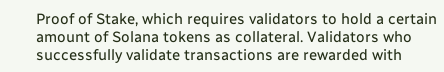Proof of Stake, which requires validators to hold a certain amount of Solana tokens as collateral. Validators who successfully validate transactions are rewarded with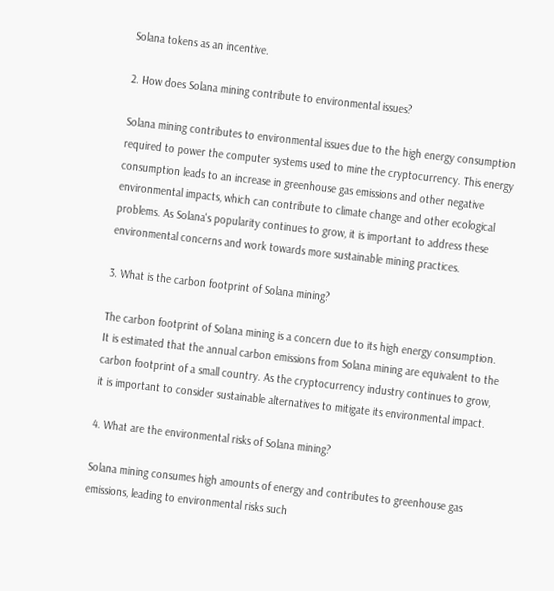Solana tokens as an incentive.

2. How does Solana mining contribute to environmental issues?

Solana mining contributes to environmental issues due to the high energy consumption required to power the computer systems used to mine the cryptocurrency. This energy consumption leads to an increase in greenhouse gas emissions and other negative environmental impacts, which can contribute to climate change and other ecological problems. As Solana's popularity continues to grow, it is important to address these environmental concerns and work towards more sustainable mining practices.

3. What is the carbon footprint of Solana mining?

The carbon footprint of Solana mining is a concern due to its high energy consumption. It is estimated that the annual carbon emissions from Solana mining are equivalent to the carbon footprint of a small country. As the cryptocurrency industry continues to grow, it is important to consider sustainable alternatives to mitigate its environmental impact.

4. What are the environmental risks of Solana mining?

Solana mining consumes high amounts of energy and contributes to greenhouse gas emissions, leading to environmental risks such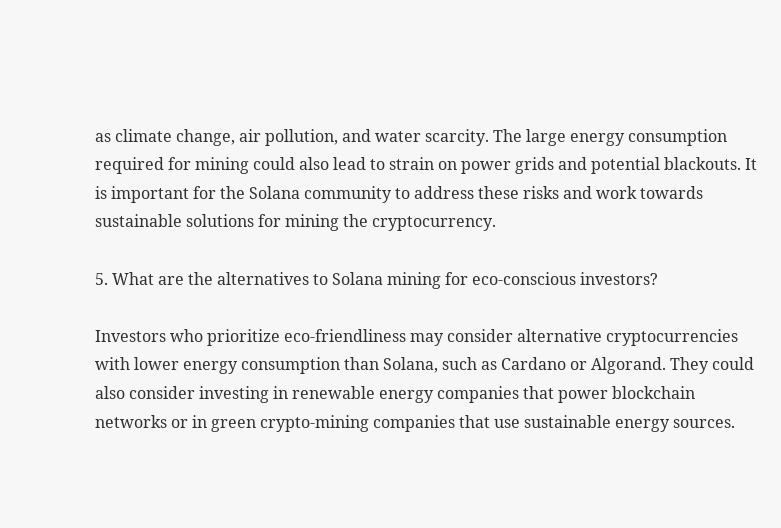as climate change, air pollution, and water scarcity. The large energy consumption required for mining could also lead to strain on power grids and potential blackouts. It is important for the Solana community to address these risks and work towards sustainable solutions for mining the cryptocurrency.

5. What are the alternatives to Solana mining for eco-conscious investors?

Investors who prioritize eco-friendliness may consider alternative cryptocurrencies with lower energy consumption than Solana, such as Cardano or Algorand. They could also consider investing in renewable energy companies that power blockchain networks or in green crypto-mining companies that use sustainable energy sources.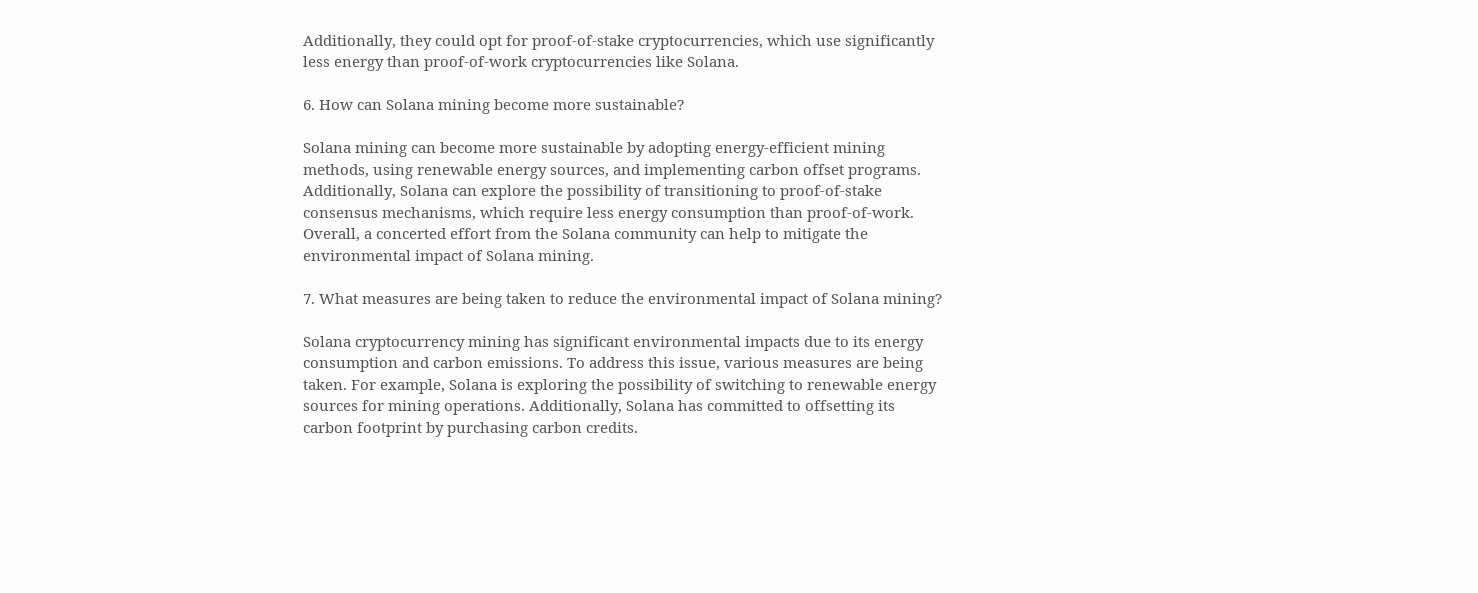Additionally, they could opt for proof-of-stake cryptocurrencies, which use significantly less energy than proof-of-work cryptocurrencies like Solana.

6. How can Solana mining become more sustainable?

Solana mining can become more sustainable by adopting energy-efficient mining methods, using renewable energy sources, and implementing carbon offset programs. Additionally, Solana can explore the possibility of transitioning to proof-of-stake consensus mechanisms, which require less energy consumption than proof-of-work. Overall, a concerted effort from the Solana community can help to mitigate the environmental impact of Solana mining.

7. What measures are being taken to reduce the environmental impact of Solana mining?

Solana cryptocurrency mining has significant environmental impacts due to its energy consumption and carbon emissions. To address this issue, various measures are being taken. For example, Solana is exploring the possibility of switching to renewable energy sources for mining operations. Additionally, Solana has committed to offsetting its carbon footprint by purchasing carbon credits.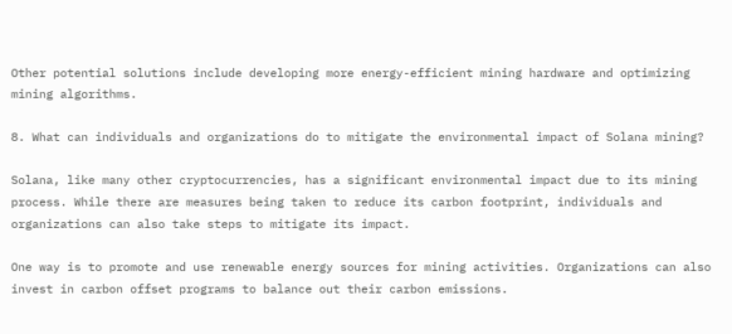Other potential solutions include developing more energy-efficient mining hardware and optimizing mining algorithms.

8. What can individuals and organizations do to mitigate the environmental impact of Solana mining?

Solana, like many other cryptocurrencies, has a significant environmental impact due to its mining process. While there are measures being taken to reduce its carbon footprint, individuals and organizations can also take steps to mitigate its impact.

One way is to promote and use renewable energy sources for mining activities. Organizations can also invest in carbon offset programs to balance out their carbon emissions.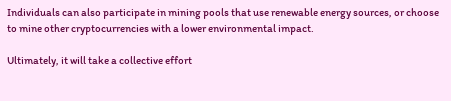Individuals can also participate in mining pools that use renewable energy sources, or choose to mine other cryptocurrencies with a lower environmental impact.

Ultimately, it will take a collective effort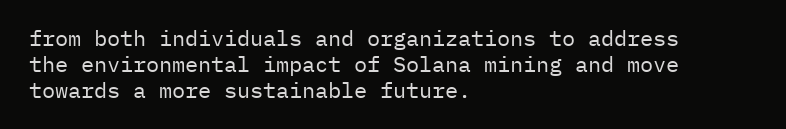from both individuals and organizations to address the environmental impact of Solana mining and move towards a more sustainable future.